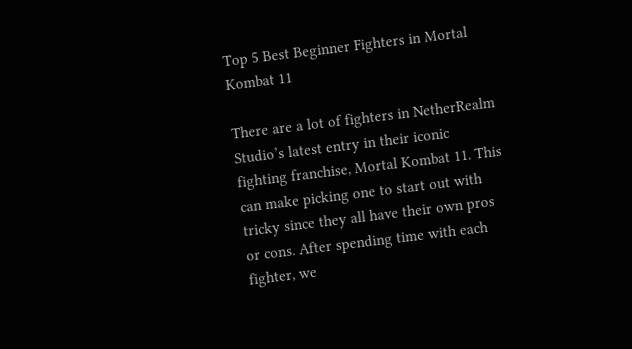Top 5 Best Beginner Fighters in Mortal Kombat 11

There are a lot of fighters in NetherRealm Studio’s latest entry in their iconic fighting franchise, Mortal Kombat 11. This can make picking one to start out with tricky since they all have their own pros or cons. After spending time with each fighter, we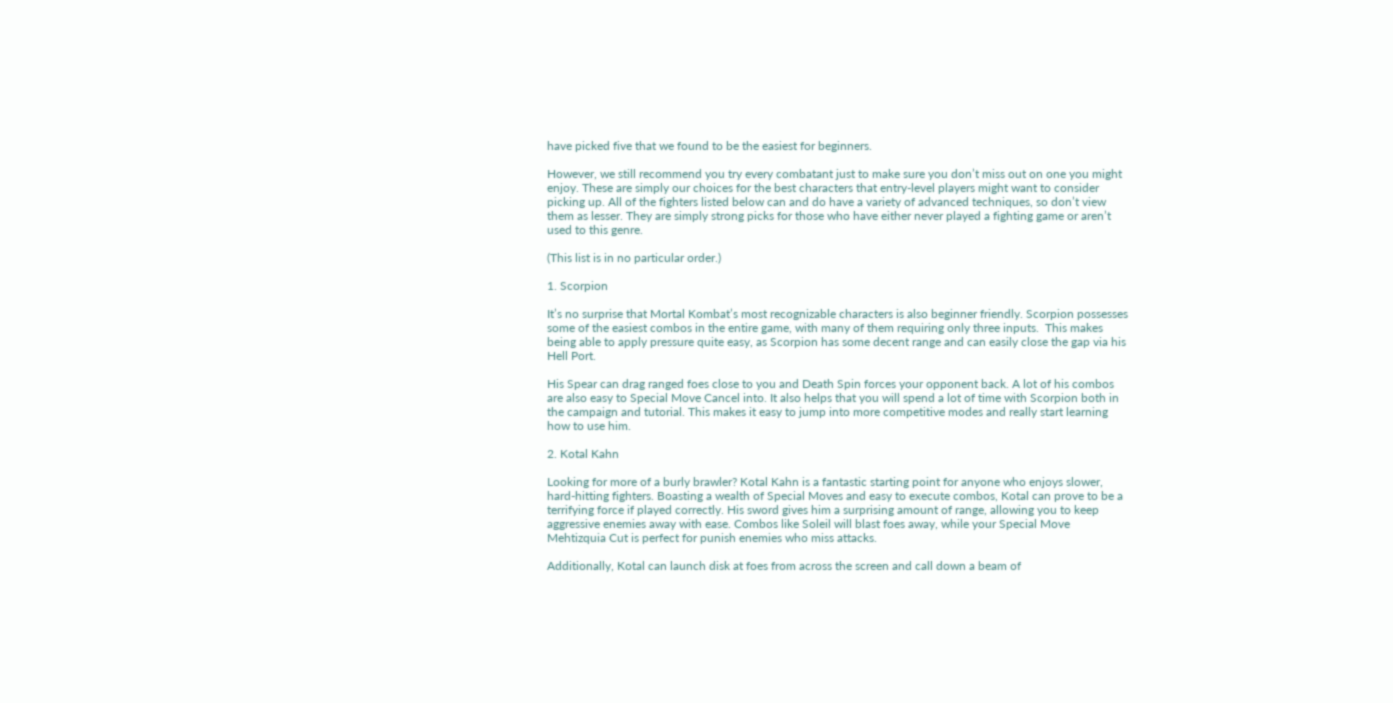have picked five that we found to be the easiest for beginners.

However, we still recommend you try every combatant just to make sure you don’t miss out on one you might enjoy. These are simply our choices for the best characters that entry-level players might want to consider picking up. All of the fighters listed below can and do have a variety of advanced techniques, so don’t view them as lesser. They are simply strong picks for those who have either never played a fighting game or aren’t used to this genre.

(This list is in no particular order.)

1. Scorpion

It’s no surprise that Mortal Kombat’s most recognizable characters is also beginner friendly. Scorpion possesses some of the easiest combos in the entire game, with many of them requiring only three inputs.  This makes being able to apply pressure quite easy, as Scorpion has some decent range and can easily close the gap via his Hell Port.

His Spear can drag ranged foes close to you and Death Spin forces your opponent back. A lot of his combos are also easy to Special Move Cancel into. It also helps that you will spend a lot of time with Scorpion both in the campaign and tutorial. This makes it easy to jump into more competitive modes and really start learning how to use him.

2. Kotal Kahn

Looking for more of a burly brawler? Kotal Kahn is a fantastic starting point for anyone who enjoys slower, hard-hitting fighters. Boasting a wealth of Special Moves and easy to execute combos, Kotal can prove to be a terrifying force if played correctly. His sword gives him a surprising amount of range, allowing you to keep aggressive enemies away with ease. Combos like Soleil will blast foes away, while your Special Move Mehtizquia Cut is perfect for punish enemies who miss attacks.

Additionally, Kotal can launch disk at foes from across the screen and call down a beam of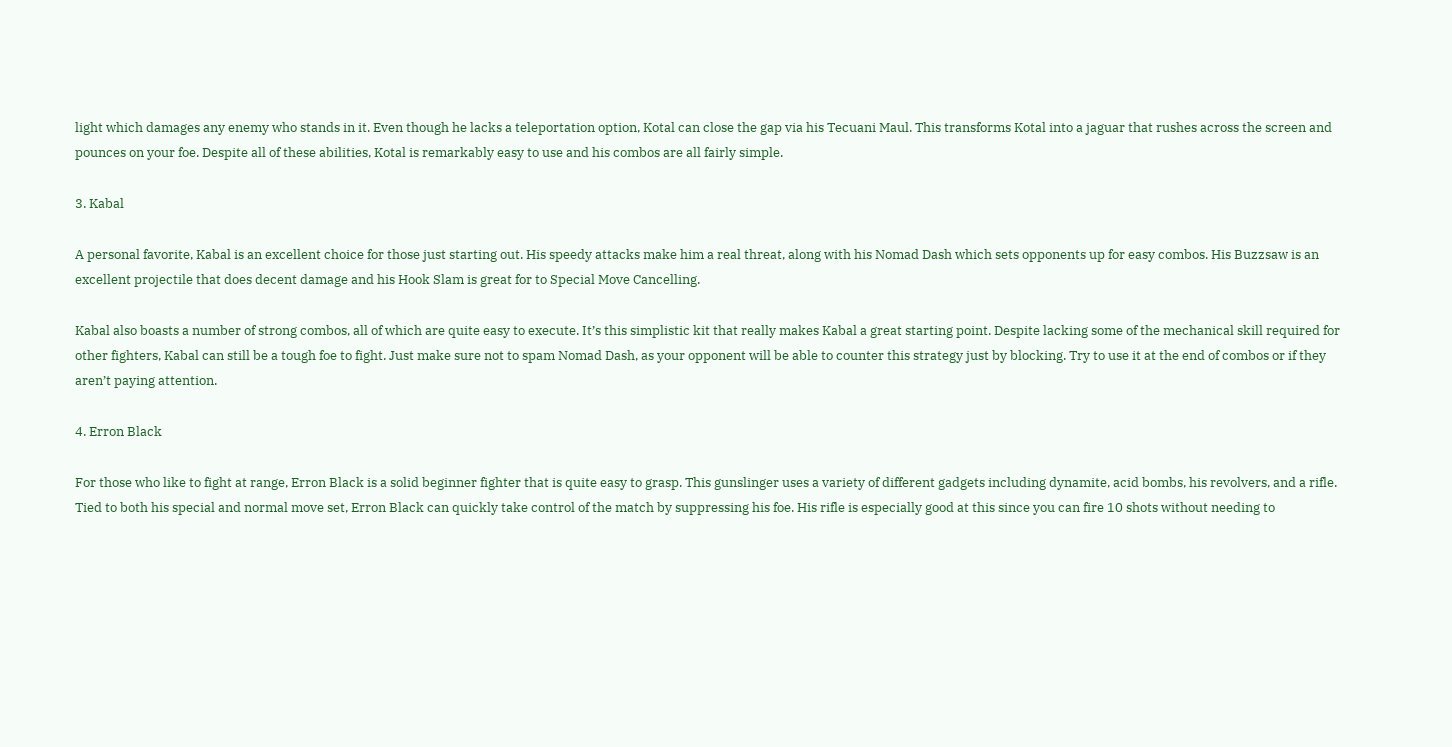light which damages any enemy who stands in it. Even though he lacks a teleportation option, Kotal can close the gap via his Tecuani Maul. This transforms Kotal into a jaguar that rushes across the screen and pounces on your foe. Despite all of these abilities, Kotal is remarkably easy to use and his combos are all fairly simple.

3. Kabal

A personal favorite, Kabal is an excellent choice for those just starting out. His speedy attacks make him a real threat, along with his Nomad Dash which sets opponents up for easy combos. His Buzzsaw is an excellent projectile that does decent damage and his Hook Slam is great for to Special Move Cancelling.

Kabal also boasts a number of strong combos, all of which are quite easy to execute. It’s this simplistic kit that really makes Kabal a great starting point. Despite lacking some of the mechanical skill required for other fighters, Kabal can still be a tough foe to fight. Just make sure not to spam Nomad Dash, as your opponent will be able to counter this strategy just by blocking. Try to use it at the end of combos or if they aren’t paying attention.

4. Erron Black

For those who like to fight at range, Erron Black is a solid beginner fighter that is quite easy to grasp. This gunslinger uses a variety of different gadgets including dynamite, acid bombs, his revolvers, and a rifle. Tied to both his special and normal move set, Erron Black can quickly take control of the match by suppressing his foe. His rifle is especially good at this since you can fire 10 shots without needing to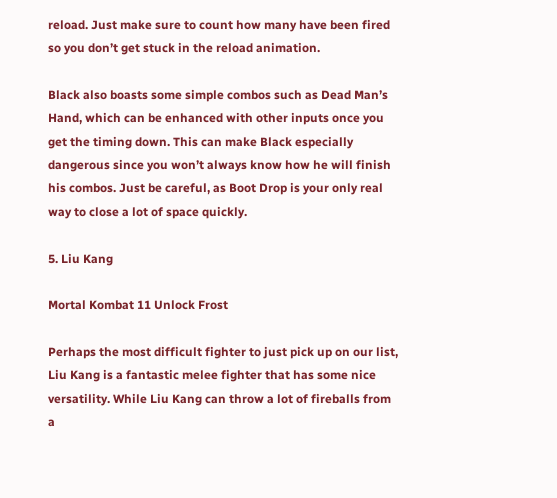reload. Just make sure to count how many have been fired so you don’t get stuck in the reload animation.

Black also boasts some simple combos such as Dead Man’s Hand, which can be enhanced with other inputs once you get the timing down. This can make Black especially dangerous since you won’t always know how he will finish his combos. Just be careful, as Boot Drop is your only real way to close a lot of space quickly.

5. Liu Kang

Mortal Kombat 11 Unlock Frost

Perhaps the most difficult fighter to just pick up on our list, Liu Kang is a fantastic melee fighter that has some nice versatility. While Liu Kang can throw a lot of fireballs from a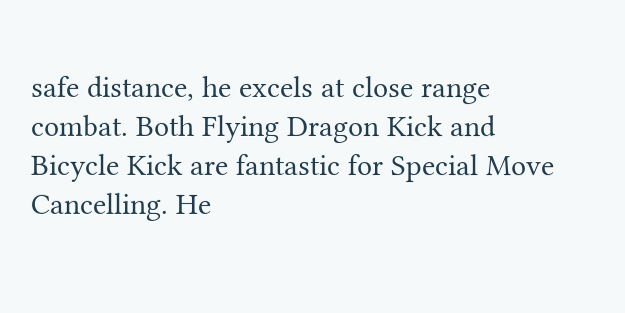safe distance, he excels at close range combat. Both Flying Dragon Kick and Bicycle Kick are fantastic for Special Move Cancelling. He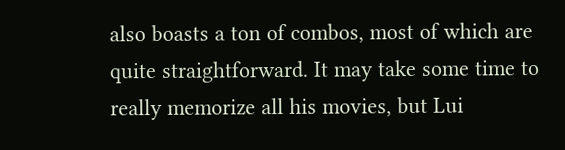also boasts a ton of combos, most of which are quite straightforward. It may take some time to really memorize all his movies, but Lui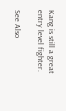Kang is still a great entry level fighter.

See Also